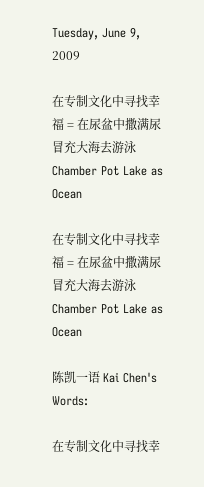Tuesday, June 9, 2009

在专制文化中寻找幸福 = 在尿盆中撒满尿冒充大海去游泳 Chamber Pot Lake as Ocean

在专制文化中寻找幸福 = 在尿盆中撒满尿冒充大海去游泳 Chamber Pot Lake as Ocean

陈凯一语 Kai Chen's Words:

在专制文化中寻找幸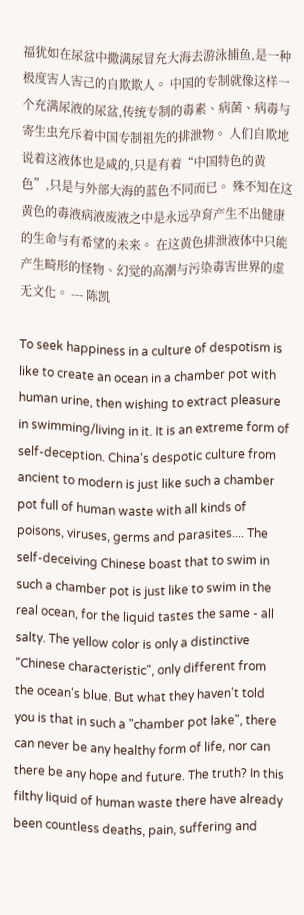福犹如在尿盆中撒满尿冒充大海去游泳捕鱼,是一种极度害人害己的自欺欺人。 中国的专制就像这样一个充满尿液的尿盆,传统专制的毒素、病菌、病毒与寄生虫充斥着中国专制祖先的排泄物。 人们自欺地说着这液体也是咸的,只是有着“中国特色的黄色”,只是与外部大海的蓝色不同而已。 殊不知在这黄色的毒液病液废液之中是永远孕育产生不出健康的生命与有希望的未来。 在这黄色排泄液体中只能产生畸形的怪物、幻觉的高潮与污染毒害世界的虚无文化。 --- 陈凯

To seek happiness in a culture of despotism is like to create an ocean in a chamber pot with human urine, then wishing to extract pleasure in swimming/living in it. It is an extreme form of self-deception. China's despotic culture from ancient to modern is just like such a chamber pot full of human waste with all kinds of poisons, viruses, germs and parasites.... The self-deceiving Chinese boast that to swim in such a chamber pot is just like to swim in the real ocean, for the liquid tastes the same - all salty. The yellow color is only a distinctive "Chinese characteristic", only different from the ocean's blue. But what they haven't told you is that in such a "chamber pot lake", there can never be any healthy form of life, nor can there be any hope and future. The truth? In this filthy liquid of human waste there have already been countless deaths, pain, suffering and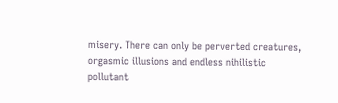misery. There can only be perverted creatures, orgasmic illusions and endless nihilistic pollutant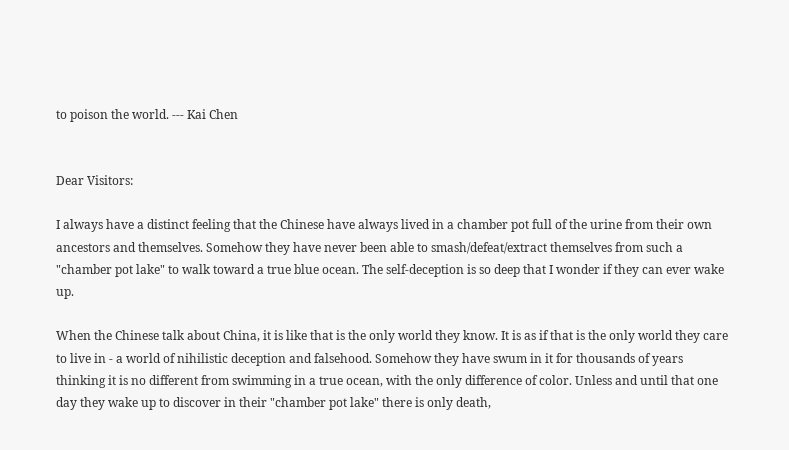to poison the world. --- Kai Chen


Dear Visitors:

I always have a distinct feeling that the Chinese have always lived in a chamber pot full of the urine from their own ancestors and themselves. Somehow they have never been able to smash/defeat/extract themselves from such a "chamber pot lake" to walk toward a true blue ocean. The self-deception is so deep that I wonder if they can ever wake up.

When the Chinese talk about China, it is like that is the only world they know. It is as if that is the only world they care to live in - a world of nihilistic deception and falsehood. Somehow they have swum in it for thousands of years thinking it is no different from swimming in a true ocean, with the only difference of color. Unless and until that one day they wake up to discover in their "chamber pot lake" there is only death,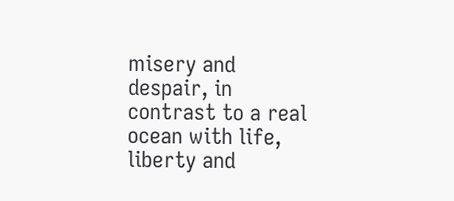misery and despair, in contrast to a real ocean with life, liberty and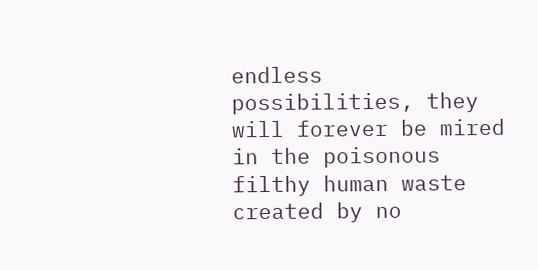endless possibilities, they will forever be mired in the poisonous filthy human waste created by no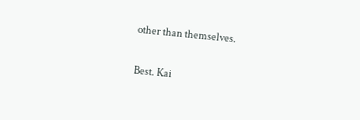other than themselves.

Best. Kai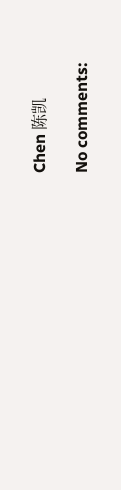Chen 陈凯

No comments: